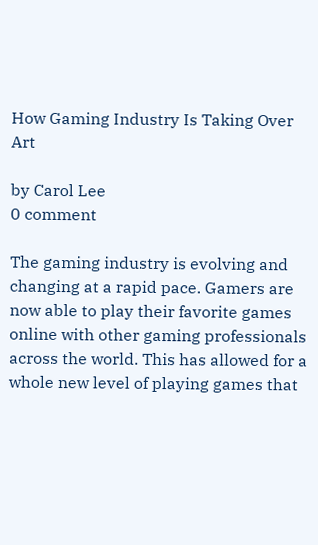How Gaming Industry Is Taking Over Art

by Carol Lee
0 comment

The gaming industry is evolving and changing at a rapid pace. Gamers are now able to play their favorite games online with other gaming professionals across the world. This has allowed for a whole new level of playing games that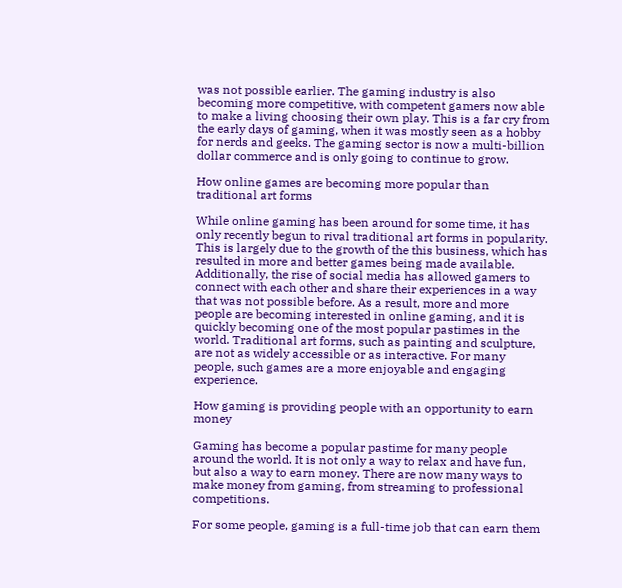was not possible earlier. The gaming industry is also becoming more competitive, with competent gamers now able to make a living choosing their own play. This is a far cry from the early days of gaming, when it was mostly seen as a hobby for nerds and geeks. The gaming sector is now a multi-billion dollar commerce and is only going to continue to grow.

How online games are becoming more popular than traditional art forms

While online gaming has been around for some time, it has only recently begun to rival traditional art forms in popularity. This is largely due to the growth of the this business, which has resulted in more and better games being made available. Additionally, the rise of social media has allowed gamers to connect with each other and share their experiences in a way that was not possible before. As a result, more and more people are becoming interested in online gaming, and it is quickly becoming one of the most popular pastimes in the world. Traditional art forms, such as painting and sculpture, are not as widely accessible or as interactive. For many people, such games are a more enjoyable and engaging experience.

How gaming is providing people with an opportunity to earn money

Gaming has become a popular pastime for many people around the world. It is not only a way to relax and have fun, but also a way to earn money. There are now many ways to make money from gaming, from streaming to professional competitions.

For some people, gaming is a full-time job that can earn them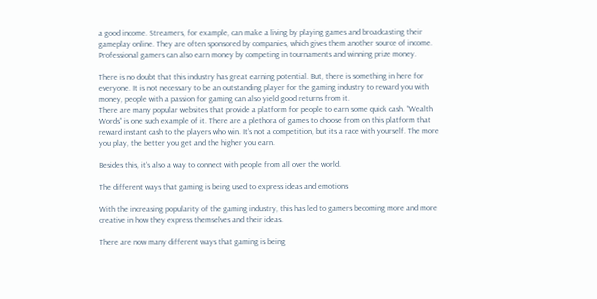a good income. Streamers, for example, can make a living by playing games and broadcasting their gameplay online. They are often sponsored by companies, which gives them another source of income. Professional gamers can also earn money by competing in tournaments and winning prize money.

There is no doubt that this industry has great earning potential. But, there is something in here for everyone. It is not necessary to be an outstanding player for the gaming industry to reward you with money, people with a passion for gaming can also yield good returns from it.
There are many popular websites that provide a platform for people to earn some quick cash. “Wealth Words” is one such example of it. There are a plethora of games to choose from on this platform that reward instant cash to the players who win. It’s not a competition, but its a race with yourself. The more you play, the better you get and the higher you earn.

Besides this, it’s also a way to connect with people from all over the world.

The different ways that gaming is being used to express ideas and emotions

With the increasing popularity of the gaming industry, this has led to gamers becoming more and more creative in how they express themselves and their ideas.

There are now many different ways that gaming is being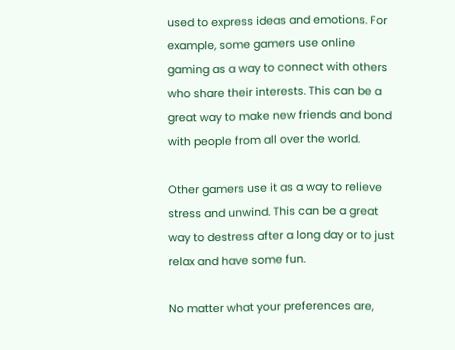used to express ideas and emotions. For example, some gamers use online gaming as a way to connect with others who share their interests. This can be a great way to make new friends and bond with people from all over the world.

Other gamers use it as a way to relieve stress and unwind. This can be a great way to destress after a long day or to just relax and have some fun.

No matter what your preferences are,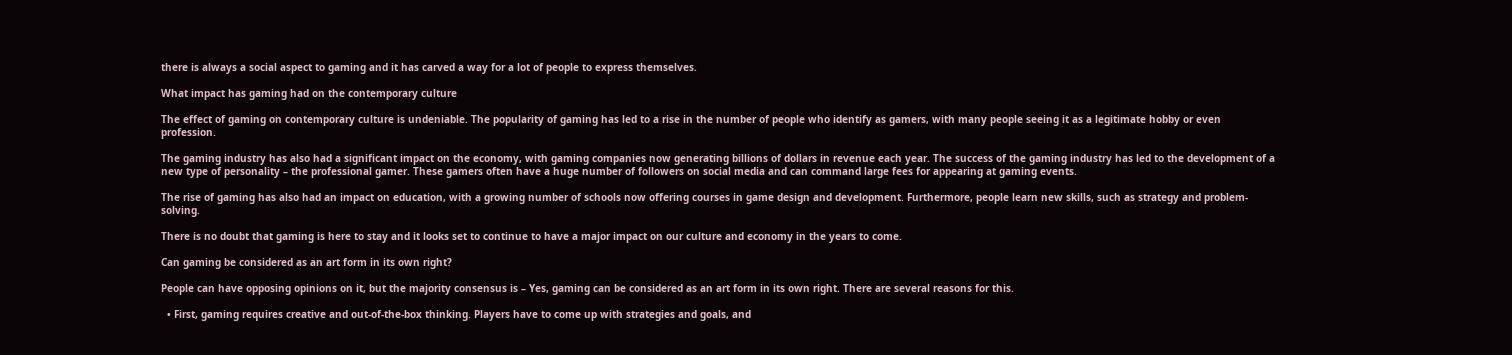there is always a social aspect to gaming and it has carved a way for a lot of people to express themselves.

What impact has gaming had on the contemporary culture

The effect of gaming on contemporary culture is undeniable. The popularity of gaming has led to a rise in the number of people who identify as gamers, with many people seeing it as a legitimate hobby or even profession.

The gaming industry has also had a significant impact on the economy, with gaming companies now generating billions of dollars in revenue each year. The success of the gaming industry has led to the development of a new type of personality – the professional gamer. These gamers often have a huge number of followers on social media and can command large fees for appearing at gaming events.

The rise of gaming has also had an impact on education, with a growing number of schools now offering courses in game design and development. Furthermore, people learn new skills, such as strategy and problem-solving.

There is no doubt that gaming is here to stay and it looks set to continue to have a major impact on our culture and economy in the years to come.

Can gaming be considered as an art form in its own right?

People can have opposing opinions on it, but the majority consensus is – Yes, gaming can be considered as an art form in its own right. There are several reasons for this.

  • First, gaming requires creative and out-of-the-box thinking. Players have to come up with strategies and goals, and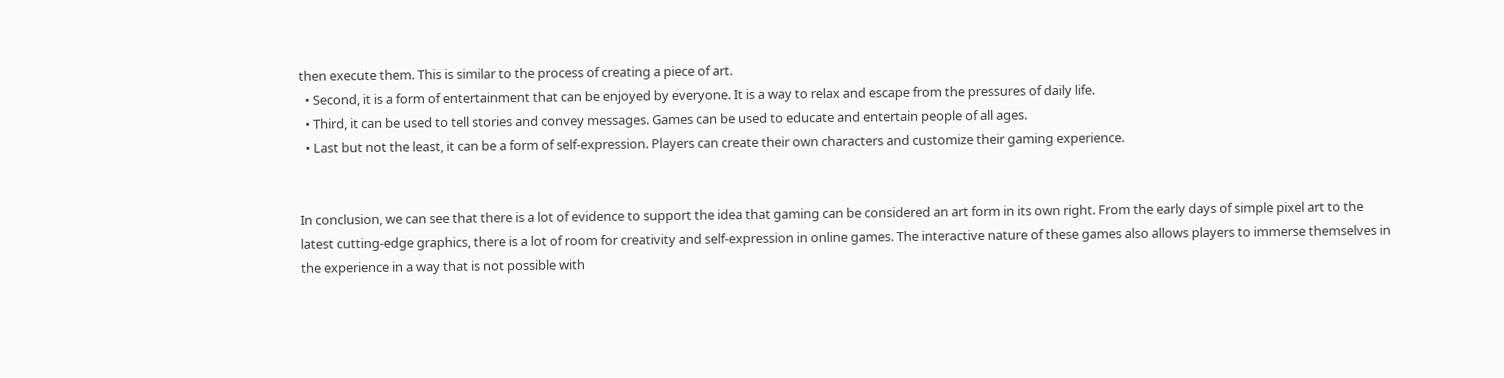then execute them. This is similar to the process of creating a piece of art.
  • Second, it is a form of entertainment that can be enjoyed by everyone. It is a way to relax and escape from the pressures of daily life.
  • Third, it can be used to tell stories and convey messages. Games can be used to educate and entertain people of all ages.
  • Last but not the least, it can be a form of self-expression. Players can create their own characters and customize their gaming experience.


In conclusion, we can see that there is a lot of evidence to support the idea that gaming can be considered an art form in its own right. From the early days of simple pixel art to the latest cutting-edge graphics, there is a lot of room for creativity and self-expression in online games. The interactive nature of these games also allows players to immerse themselves in the experience in a way that is not possible with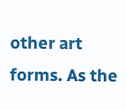other art forms. As the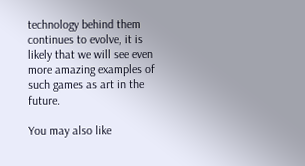technology behind them continues to evolve, it is likely that we will see even more amazing examples of such games as art in the future.

You may also like